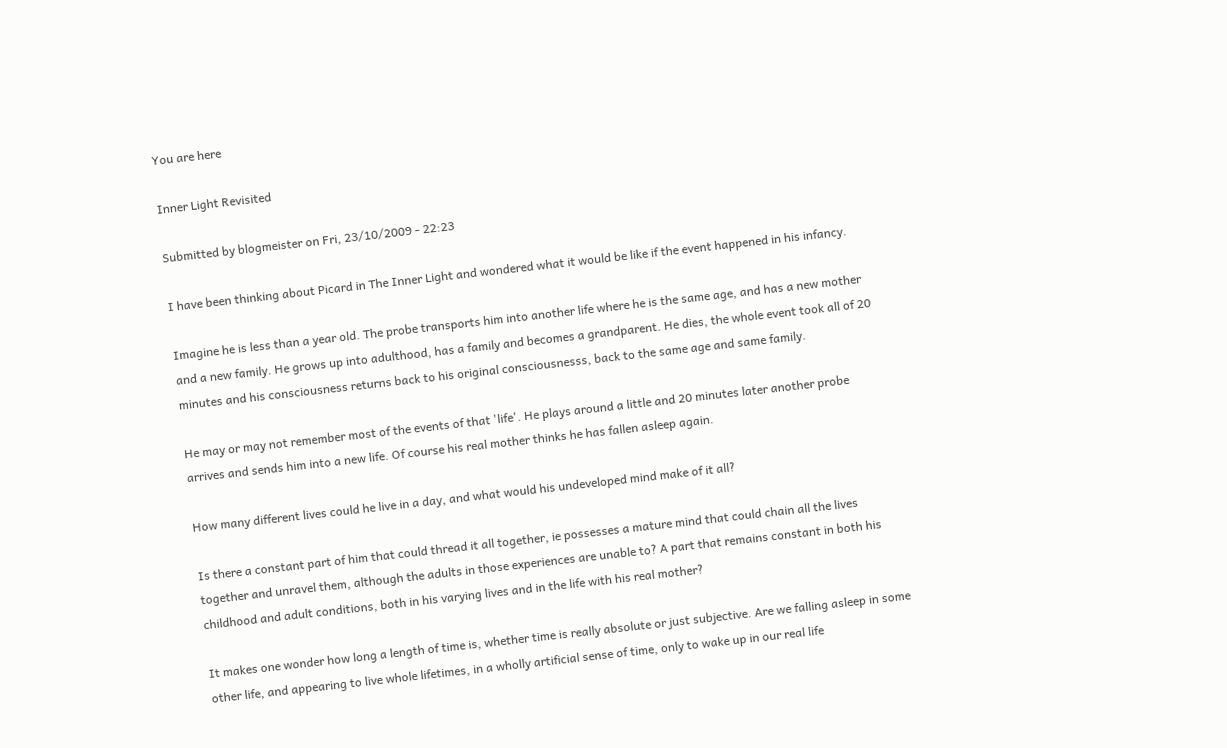You are here

Inner Light Revisited

Submitted by blogmeister on Fri, 23/10/2009 - 22:23

I have been thinking about Picard in The Inner Light and wondered what it would be like if the event happened in his infancy.

Imagine he is less than a year old. The probe transports him into another life where he is the same age, and has a new mother and a new family. He grows up into adulthood, has a family and becomes a grandparent. He dies, the whole event took all of 20 minutes and his consciousness returns back to his original consciousnesss, back to the same age and same family.

He may or may not remember most of the events of that 'life'. He plays around a little and 20 minutes later another probe arrives and sends him into a new life. Of course his real mother thinks he has fallen asleep again.

How many different lives could he live in a day, and what would his undeveloped mind make of it all?

Is there a constant part of him that could thread it all together, ie possesses a mature mind that could chain all the lives together and unravel them, although the adults in those experiences are unable to? A part that remains constant in both his childhood and adult conditions, both in his varying lives and in the life with his real mother?

It makes one wonder how long a length of time is, whether time is really absolute or just subjective. Are we falling asleep in some other life, and appearing to live whole lifetimes, in a wholly artificial sense of time, only to wake up in our real life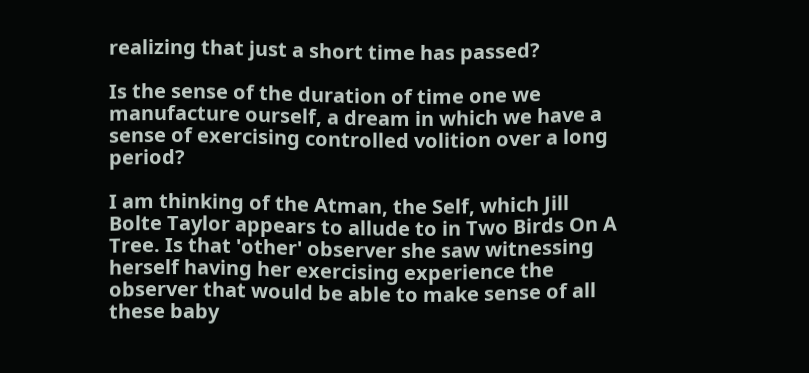realizing that just a short time has passed?

Is the sense of the duration of time one we manufacture ourself, a dream in which we have a sense of exercising controlled volition over a long period?

I am thinking of the Atman, the Self, which Jill Bolte Taylor appears to allude to in Two Birds On A Tree. Is that 'other' observer she saw witnessing herself having her exercising experience the observer that would be able to make sense of all these baby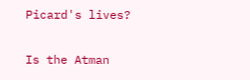Picard's lives?

Is the Atman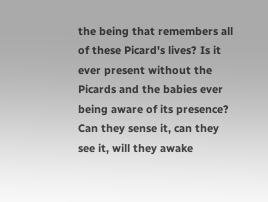the being that remembers all of these Picard's lives? Is it ever present without the Picards and the babies ever being aware of its presence? Can they sense it, can they see it, will they awake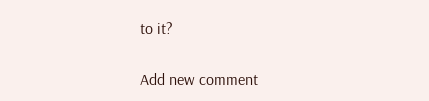to it?

Add new comment